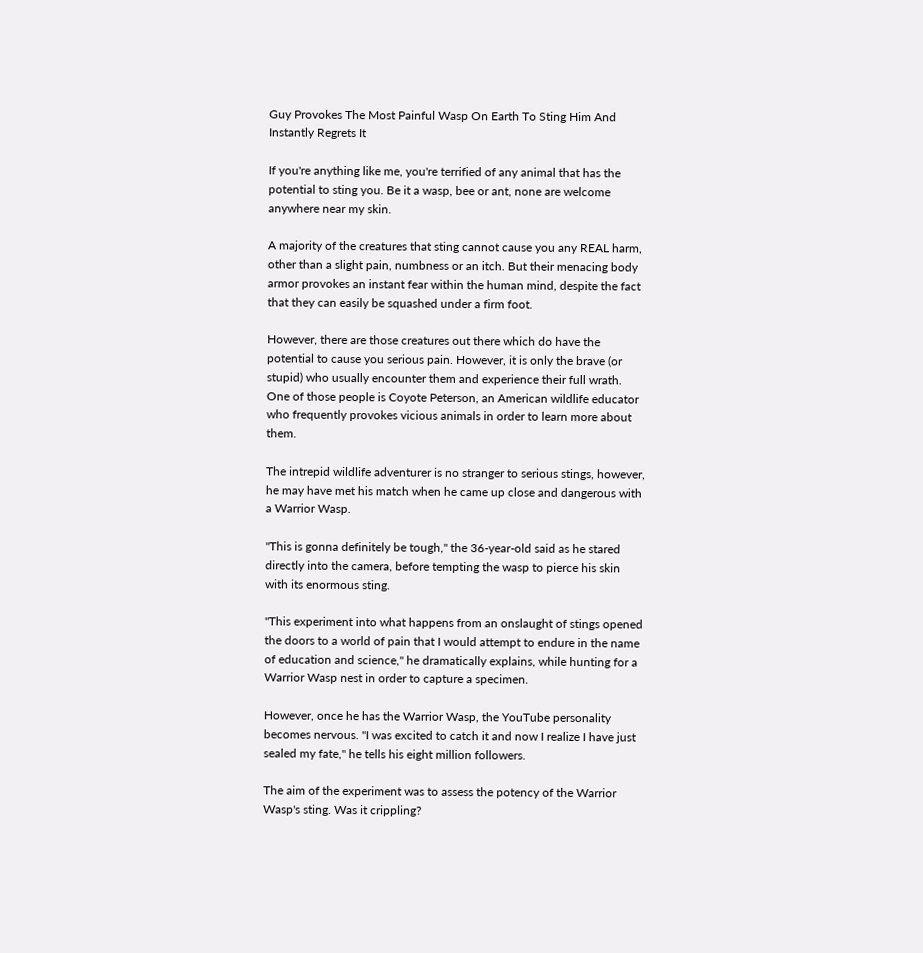Guy Provokes The Most Painful Wasp On Earth To Sting Him And Instantly Regrets It

If you're anything like me, you're terrified of any animal that has the potential to sting you. Be it a wasp, bee or ant, none are welcome anywhere near my skin.

A majority of the creatures that sting cannot cause you any REAL harm, other than a slight pain, numbness or an itch. But their menacing body armor provokes an instant fear within the human mind, despite the fact that they can easily be squashed under a firm foot.

However, there are those creatures out there which do have the potential to cause you serious pain. However, it is only the brave (or stupid) who usually encounter them and experience their full wrath. One of those people is Coyote Peterson, an American wildlife educator who frequently provokes vicious animals in order to learn more about them.

The intrepid wildlife adventurer is no stranger to serious stings, however, he may have met his match when he came up close and dangerous with a Warrior Wasp.

"This is gonna definitely be tough," the 36-year-old said as he stared directly into the camera, before tempting the wasp to pierce his skin with its enormous sting.

"This experiment into what happens from an onslaught of stings opened the doors to a world of pain that I would attempt to endure in the name of education and science," he dramatically explains, while hunting for a Warrior Wasp nest in order to capture a specimen.

However, once he has the Warrior Wasp, the YouTube personality becomes nervous. "I was excited to catch it and now I realize I have just sealed my fate," he tells his eight million followers.

The aim of the experiment was to assess the potency of the Warrior Wasp's sting. Was it crippling?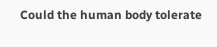Could the human body tolerate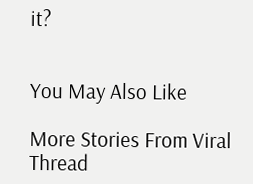it?


You May Also Like

More Stories From Viral Thread